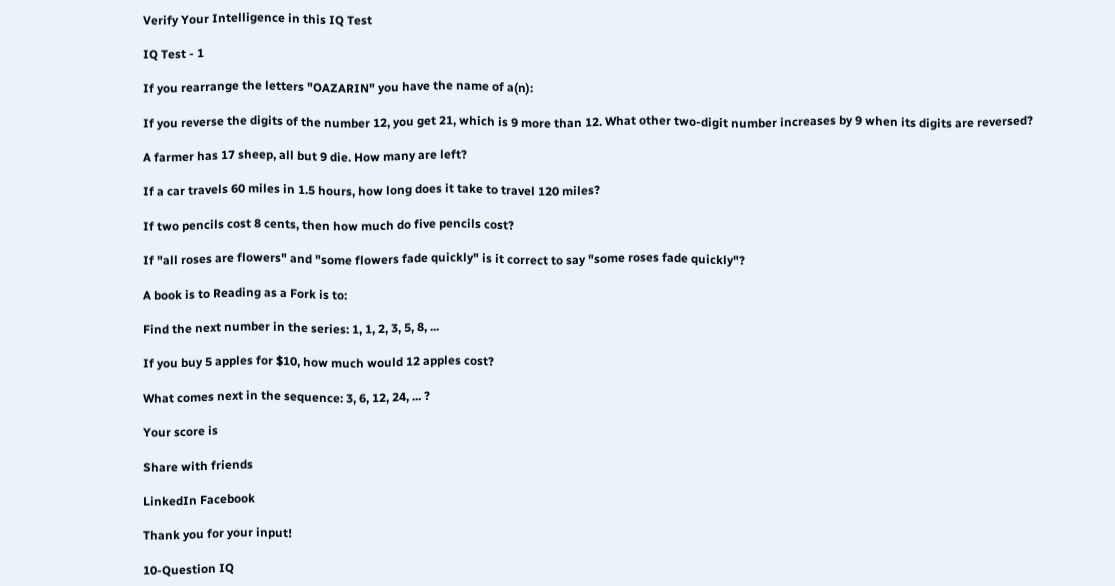Verify Your Intelligence in this IQ Test

IQ Test - 1

If you rearrange the letters "OAZARIN" you have the name of a(n):

If you reverse the digits of the number 12, you get 21, which is 9 more than 12. What other two-digit number increases by 9 when its digits are reversed?

A farmer has 17 sheep, all but 9 die. How many are left?

If a car travels 60 miles in 1.5 hours, how long does it take to travel 120 miles?

If two pencils cost 8 cents, then how much do five pencils cost?

If "all roses are flowers" and "some flowers fade quickly" is it correct to say "some roses fade quickly"?

A book is to Reading as a Fork is to:

Find the next number in the series: 1, 1, 2, 3, 5, 8, ...

If you buy 5 apples for $10, how much would 12 apples cost?

What comes next in the sequence: 3, 6, 12, 24, ... ?

Your score is

Share with friends

LinkedIn Facebook

Thank you for your input!

10-Question IQ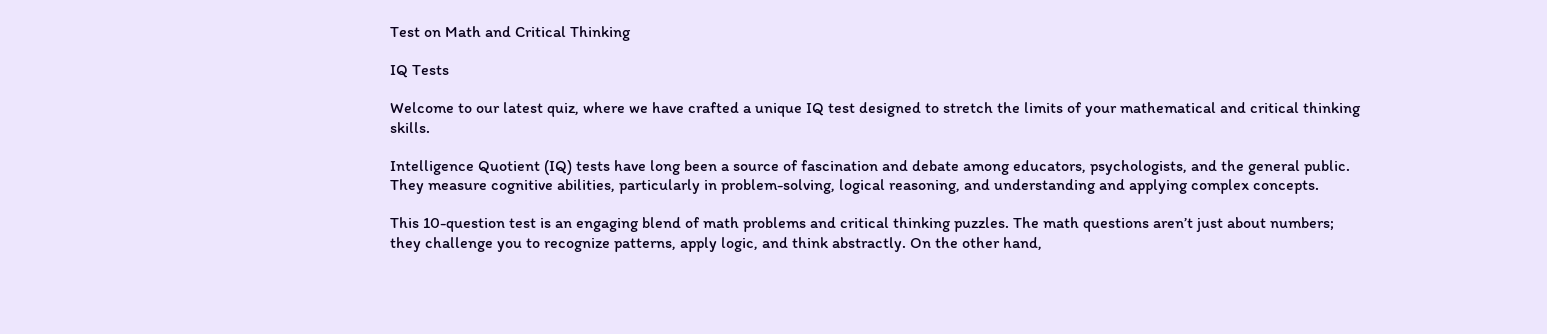Test on Math and Critical Thinking

IQ Tests

Welcome to our latest quiz, where we have crafted a unique IQ test designed to stretch the limits of your mathematical and critical thinking skills.

Intelligence Quotient (IQ) tests have long been a source of fascination and debate among educators, psychologists, and the general public. They measure cognitive abilities, particularly in problem-solving, logical reasoning, and understanding and applying complex concepts.

This 10-question test is an engaging blend of math problems and critical thinking puzzles. The math questions aren’t just about numbers; they challenge you to recognize patterns, apply logic, and think abstractly. On the other hand,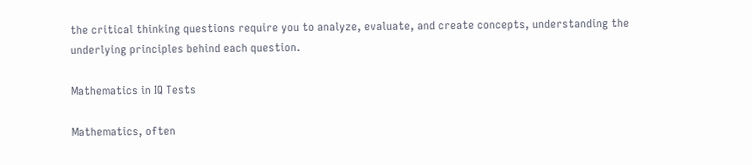the critical thinking questions require you to analyze, evaluate, and create concepts, understanding the underlying principles behind each question.

Mathematics in IQ Tests

Mathematics, often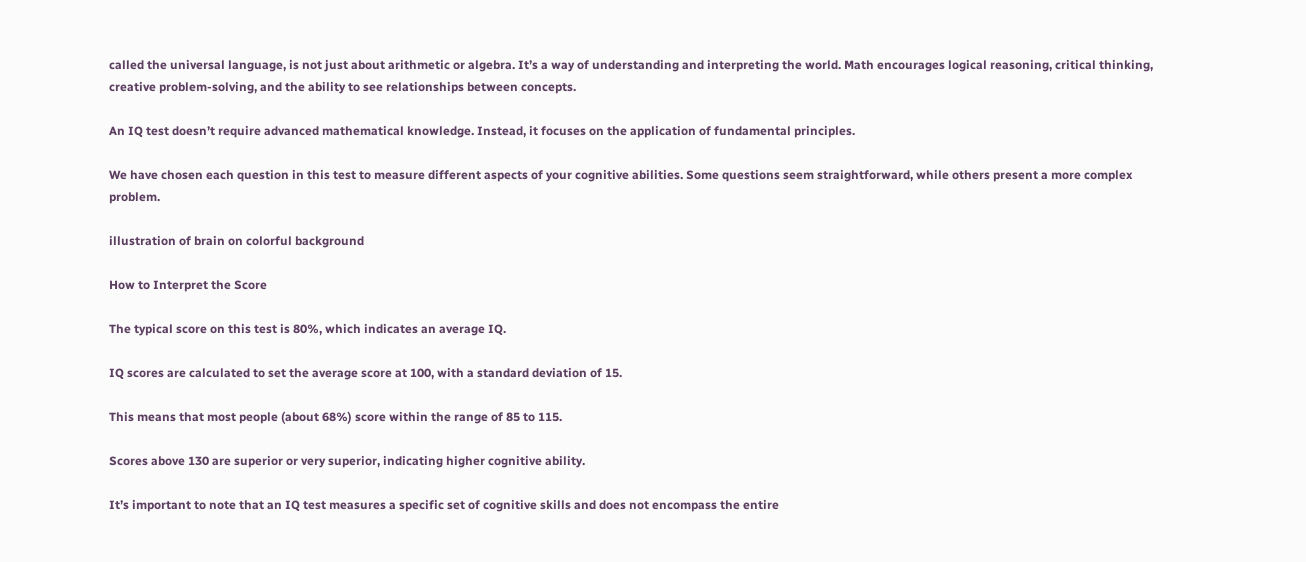called the universal language, is not just about arithmetic or algebra. It’s a way of understanding and interpreting the world. Math encourages logical reasoning, critical thinking, creative problem-solving, and the ability to see relationships between concepts.

An IQ test doesn’t require advanced mathematical knowledge. Instead, it focuses on the application of fundamental principles.

We have chosen each question in this test to measure different aspects of your cognitive abilities. Some questions seem straightforward, while others present a more complex problem.

illustration of brain on colorful background

How to Interpret the Score

The typical score on this test is 80%, which indicates an average IQ.

IQ scores are calculated to set the average score at 100, with a standard deviation of 15.

This means that most people (about 68%) score within the range of 85 to 115.

Scores above 130 are superior or very superior, indicating higher cognitive ability.

It’s important to note that an IQ test measures a specific set of cognitive skills and does not encompass the entire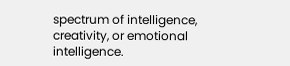spectrum of intelligence, creativity, or emotional intelligence.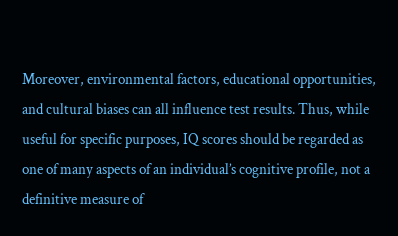Moreover, environmental factors, educational opportunities, and cultural biases can all influence test results. Thus, while useful for specific purposes, IQ scores should be regarded as one of many aspects of an individual’s cognitive profile, not a definitive measure of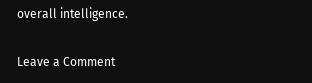overall intelligence.

Leave a Comment